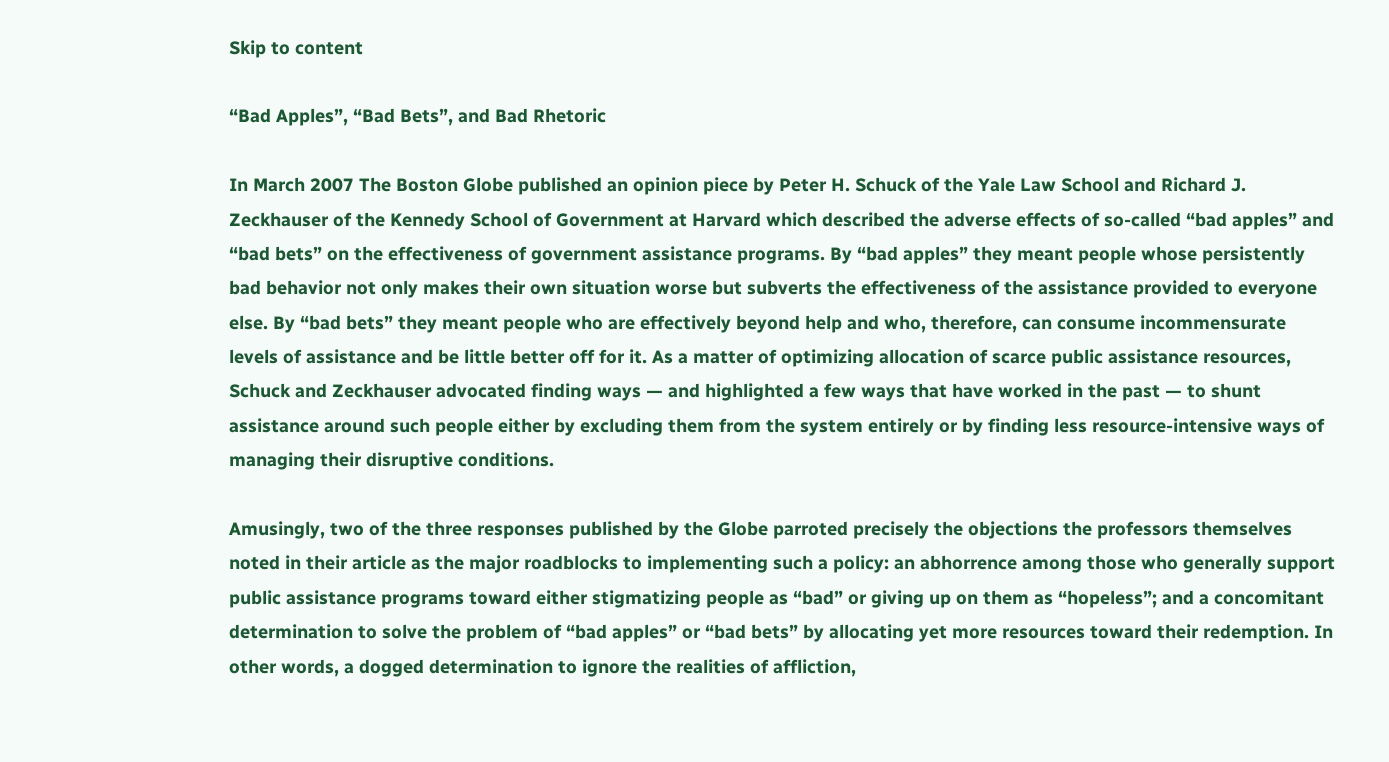Skip to content

“Bad Apples”, “Bad Bets”, and Bad Rhetoric

In March 2007 The Boston Globe published an opinion piece by Peter H. Schuck of the Yale Law School and Richard J. Zeckhauser of the Kennedy School of Government at Harvard which described the adverse effects of so-called “bad apples” and “bad bets” on the effectiveness of government assistance programs. By “bad apples” they meant people whose persistently bad behavior not only makes their own situation worse but subverts the effectiveness of the assistance provided to everyone else. By “bad bets” they meant people who are effectively beyond help and who, therefore, can consume incommensurate levels of assistance and be little better off for it. As a matter of optimizing allocation of scarce public assistance resources, Schuck and Zeckhauser advocated finding ways — and highlighted a few ways that have worked in the past — to shunt assistance around such people either by excluding them from the system entirely or by finding less resource-intensive ways of managing their disruptive conditions.

Amusingly, two of the three responses published by the Globe parroted precisely the objections the professors themselves noted in their article as the major roadblocks to implementing such a policy: an abhorrence among those who generally support public assistance programs toward either stigmatizing people as “bad” or giving up on them as “hopeless”; and a concomitant determination to solve the problem of “bad apples” or “bad bets” by allocating yet more resources toward their redemption. In other words, a dogged determination to ignore the realities of affliction,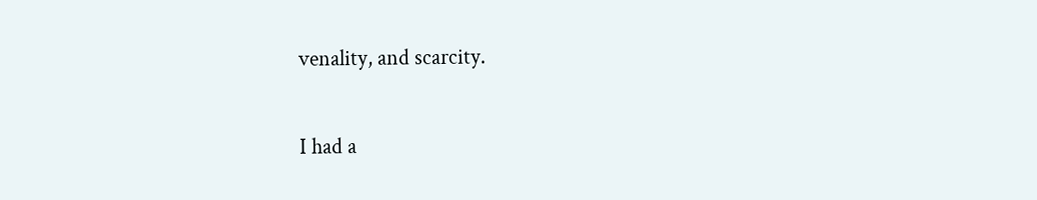venality, and scarcity.

I had a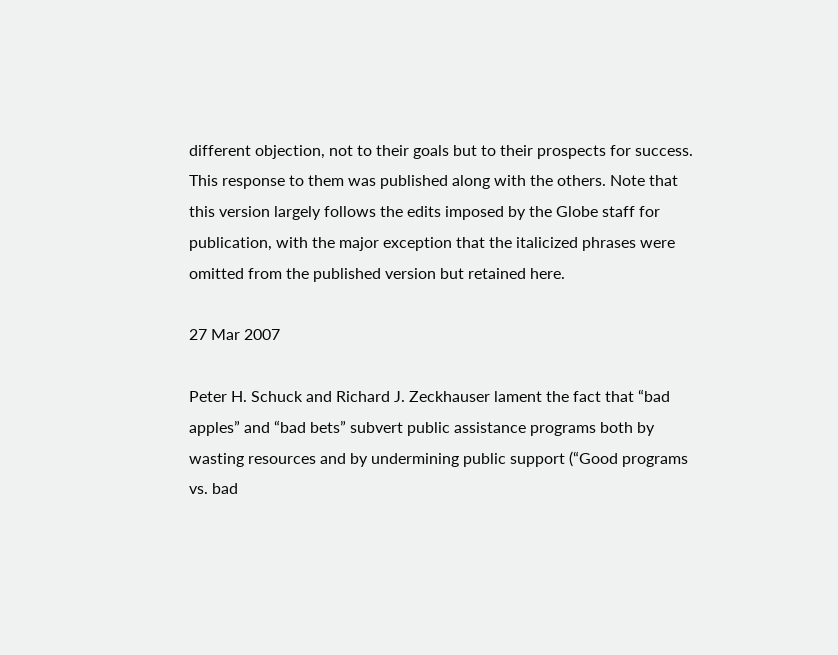different objection, not to their goals but to their prospects for success. This response to them was published along with the others. Note that this version largely follows the edits imposed by the Globe staff for publication, with the major exception that the italicized phrases were omitted from the published version but retained here.

27 Mar 2007

Peter H. Schuck and Richard J. Zeckhauser lament the fact that “bad apples” and “bad bets” subvert public assistance programs both by wasting resources and by undermining public support (“Good programs vs. bad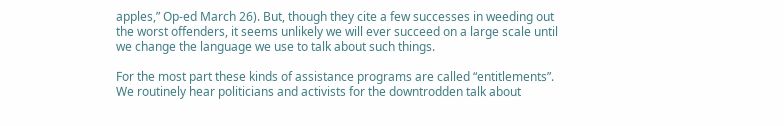apples,” Op-ed March 26). But, though they cite a few successes in weeding out the worst offenders, it seems unlikely we will ever succeed on a large scale until we change the language we use to talk about such things.

For the most part these kinds of assistance programs are called “entitlements”. We routinely hear politicians and activists for the downtrodden talk about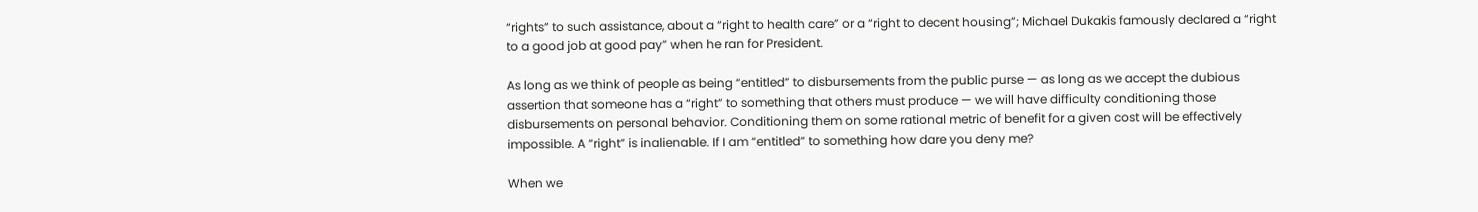“rights” to such assistance, about a “right to health care” or a “right to decent housing”; Michael Dukakis famously declared a “right to a good job at good pay” when he ran for President.

As long as we think of people as being “entitled” to disbursements from the public purse — as long as we accept the dubious assertion that someone has a “right” to something that others must produce — we will have difficulty conditioning those disbursements on personal behavior. Conditioning them on some rational metric of benefit for a given cost will be effectively impossible. A “right” is inalienable. If I am “entitled” to something how dare you deny me?

When we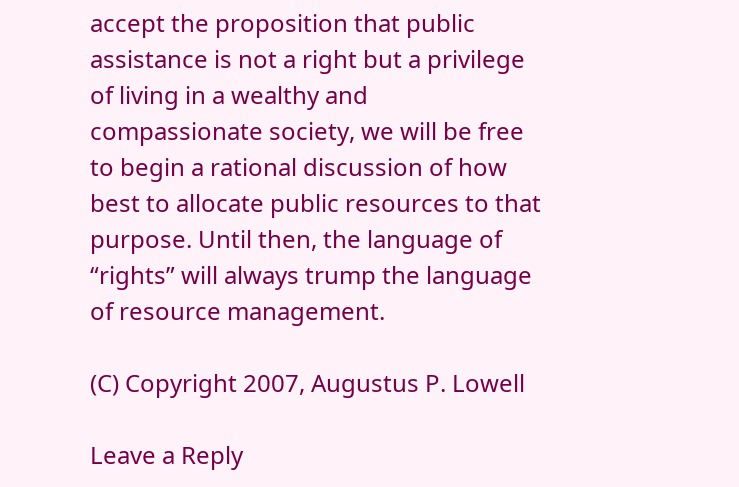accept the proposition that public assistance is not a right but a privilege of living in a wealthy and compassionate society, we will be free to begin a rational discussion of how best to allocate public resources to that purpose. Until then, the language of “rights” will always trump the language of resource management.

(C) Copyright 2007, Augustus P. Lowell

Leave a Reply